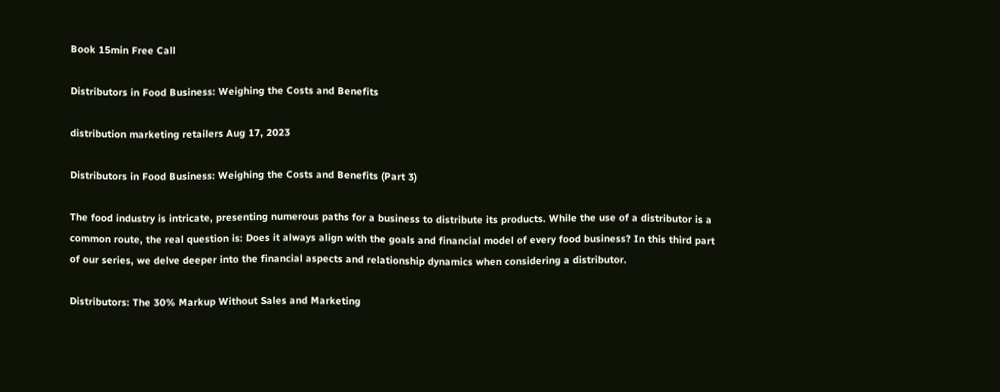Book 15min Free Call

Distributors in Food Business: Weighing the Costs and Benefits

distribution marketing retailers Aug 17, 2023

Distributors in Food Business: Weighing the Costs and Benefits (Part 3)

The food industry is intricate, presenting numerous paths for a business to distribute its products. While the use of a distributor is a common route, the real question is: Does it always align with the goals and financial model of every food business? In this third part of our series, we delve deeper into the financial aspects and relationship dynamics when considering a distributor.

Distributors: The 30% Markup Without Sales and Marketing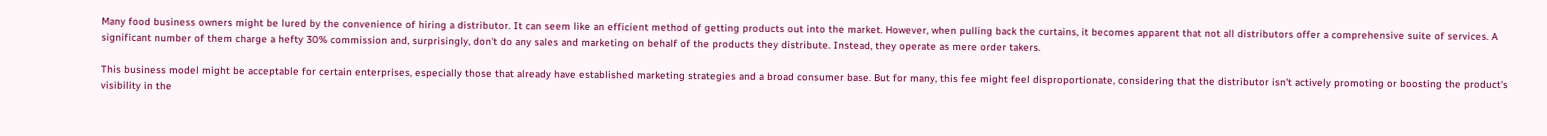Many food business owners might be lured by the convenience of hiring a distributor. It can seem like an efficient method of getting products out into the market. However, when pulling back the curtains, it becomes apparent that not all distributors offer a comprehensive suite of services. A significant number of them charge a hefty 30% commission and, surprisingly, don't do any sales and marketing on behalf of the products they distribute. Instead, they operate as mere order takers.

This business model might be acceptable for certain enterprises, especially those that already have established marketing strategies and a broad consumer base. But for many, this fee might feel disproportionate, considering that the distributor isn't actively promoting or boosting the product's visibility in the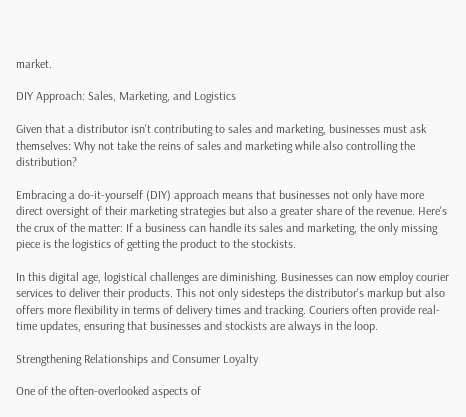market.

DIY Approach: Sales, Marketing, and Logistics

Given that a distributor isn't contributing to sales and marketing, businesses must ask themselves: Why not take the reins of sales and marketing while also controlling the distribution?

Embracing a do-it-yourself (DIY) approach means that businesses not only have more direct oversight of their marketing strategies but also a greater share of the revenue. Here's the crux of the matter: If a business can handle its sales and marketing, the only missing piece is the logistics of getting the product to the stockists.

In this digital age, logistical challenges are diminishing. Businesses can now employ courier services to deliver their products. This not only sidesteps the distributor's markup but also offers more flexibility in terms of delivery times and tracking. Couriers often provide real-time updates, ensuring that businesses and stockists are always in the loop.

Strengthening Relationships and Consumer Loyalty

One of the often-overlooked aspects of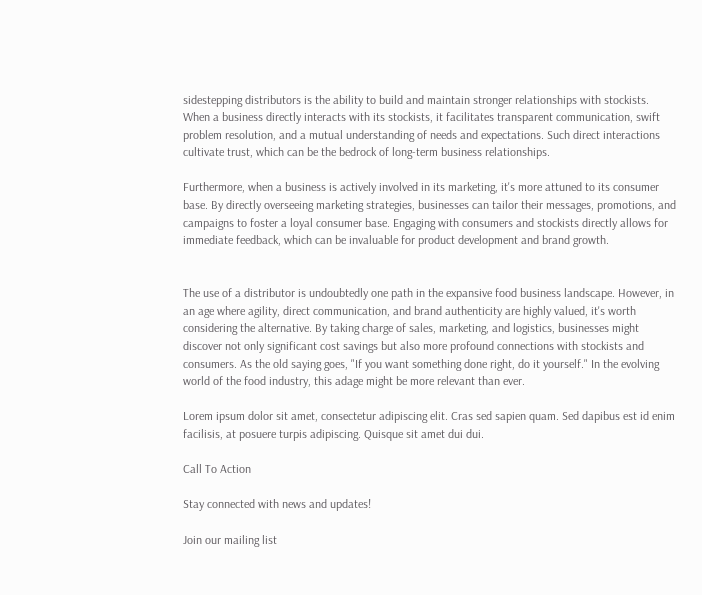sidestepping distributors is the ability to build and maintain stronger relationships with stockists. When a business directly interacts with its stockists, it facilitates transparent communication, swift problem resolution, and a mutual understanding of needs and expectations. Such direct interactions cultivate trust, which can be the bedrock of long-term business relationships.

Furthermore, when a business is actively involved in its marketing, it's more attuned to its consumer base. By directly overseeing marketing strategies, businesses can tailor their messages, promotions, and campaigns to foster a loyal consumer base. Engaging with consumers and stockists directly allows for immediate feedback, which can be invaluable for product development and brand growth.


The use of a distributor is undoubtedly one path in the expansive food business landscape. However, in an age where agility, direct communication, and brand authenticity are highly valued, it's worth considering the alternative. By taking charge of sales, marketing, and logistics, businesses might discover not only significant cost savings but also more profound connections with stockists and consumers. As the old saying goes, "If you want something done right, do it yourself." In the evolving world of the food industry, this adage might be more relevant than ever.

Lorem ipsum dolor sit amet, consectetur adipiscing elit. Cras sed sapien quam. Sed dapibus est id enim facilisis, at posuere turpis adipiscing. Quisque sit amet dui dui.

Call To Action

Stay connected with news and updates!

Join our mailing list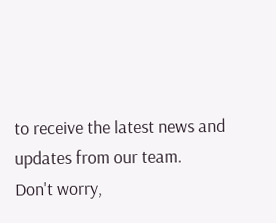to receive the latest news and updates from our team.
Don't worry,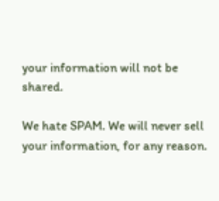your information will not be shared.

We hate SPAM. We will never sell your information, for any reason.